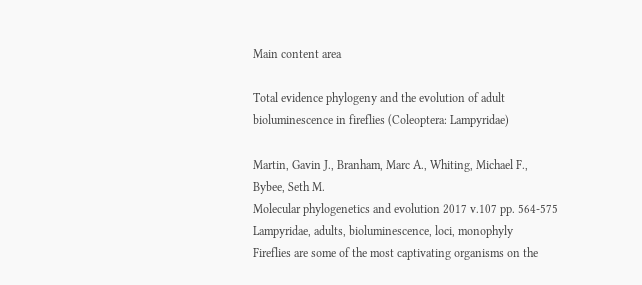Main content area

Total evidence phylogeny and the evolution of adult bioluminescence in fireflies (Coleoptera: Lampyridae)

Martin, Gavin J., Branham, Marc A., Whiting, Michael F., Bybee, Seth M.
Molecular phylogenetics and evolution 2017 v.107 pp. 564-575
Lampyridae, adults, bioluminescence, loci, monophyly
Fireflies are some of the most captivating organisms on the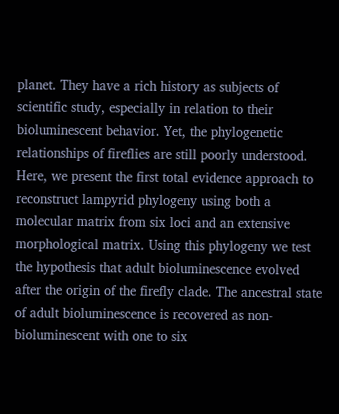planet. They have a rich history as subjects of scientific study, especially in relation to their bioluminescent behavior. Yet, the phylogenetic relationships of fireflies are still poorly understood. Here, we present the first total evidence approach to reconstruct lampyrid phylogeny using both a molecular matrix from six loci and an extensive morphological matrix. Using this phylogeny we test the hypothesis that adult bioluminescence evolved after the origin of the firefly clade. The ancestral state of adult bioluminescence is recovered as non-bioluminescent with one to six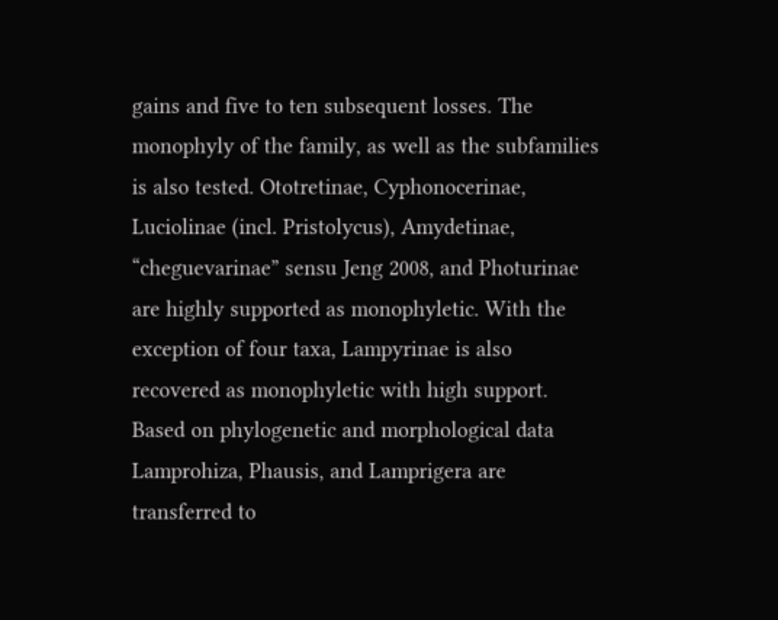gains and five to ten subsequent losses. The monophyly of the family, as well as the subfamilies is also tested. Ototretinae, Cyphonocerinae, Luciolinae (incl. Pristolycus), Amydetinae, “cheguevarinae” sensu Jeng 2008, and Photurinae are highly supported as monophyletic. With the exception of four taxa, Lampyrinae is also recovered as monophyletic with high support. Based on phylogenetic and morphological data Lamprohiza, Phausis, and Lamprigera are transferred to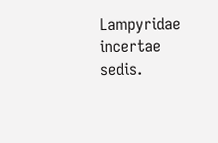Lampyridae incertae sedis.